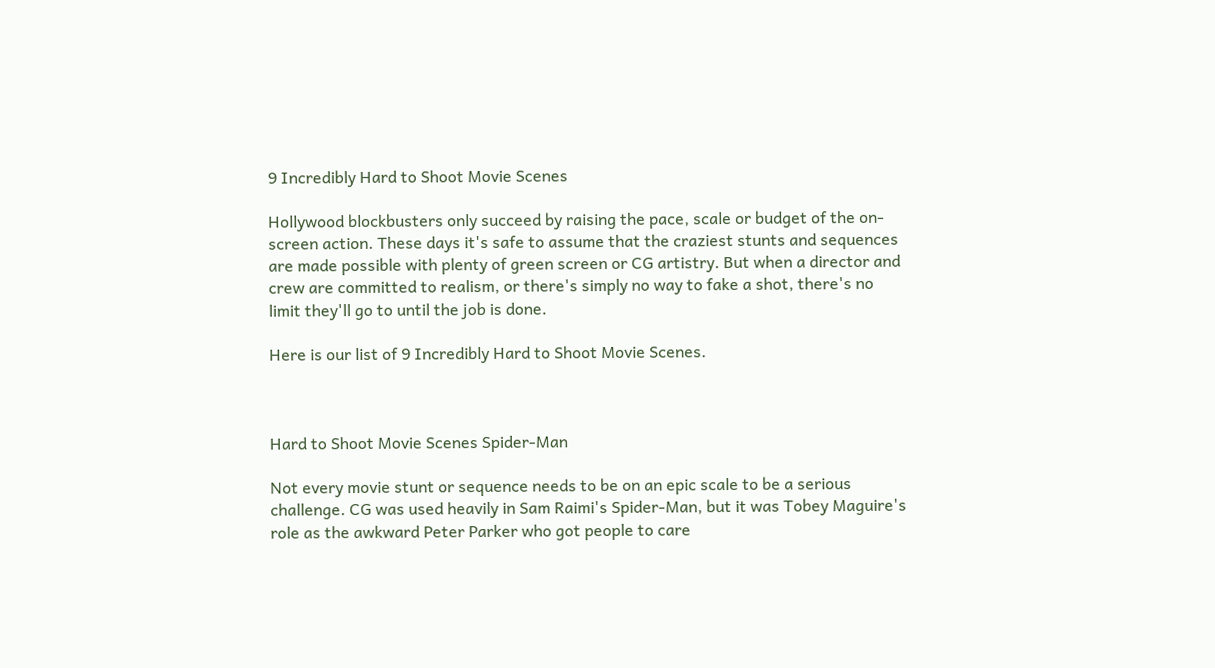9 Incredibly Hard to Shoot Movie Scenes

Hollywood blockbusters only succeed by raising the pace, scale or budget of the on-screen action. These days it's safe to assume that the craziest stunts and sequences are made possible with plenty of green screen or CG artistry. But when a director and crew are committed to realism, or there's simply no way to fake a shot, there's no limit they'll go to until the job is done.

Here is our list of 9 Incredibly Hard to Shoot Movie Scenes.



Hard to Shoot Movie Scenes Spider-Man

Not every movie stunt or sequence needs to be on an epic scale to be a serious challenge. CG was used heavily in Sam Raimi's Spider-Man, but it was Tobey Maguire's role as the awkward Peter Parker who got people to care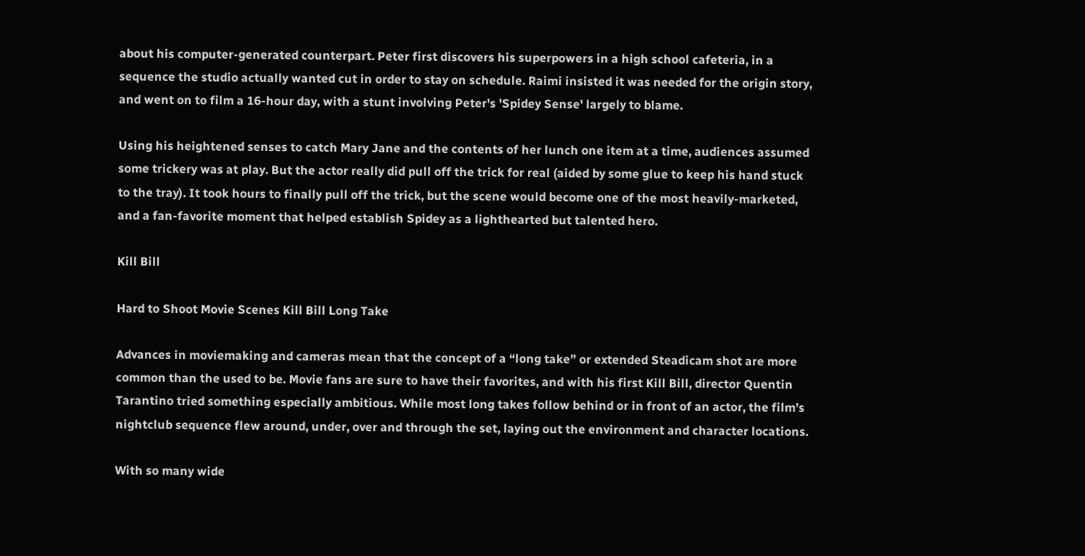about his computer-generated counterpart. Peter first discovers his superpowers in a high school cafeteria, in a sequence the studio actually wanted cut in order to stay on schedule. Raimi insisted it was needed for the origin story, and went on to film a 16-hour day, with a stunt involving Peter's 'Spidey Sense' largely to blame.

Using his heightened senses to catch Mary Jane and the contents of her lunch one item at a time, audiences assumed some trickery was at play. But the actor really did pull off the trick for real (aided by some glue to keep his hand stuck to the tray). It took hours to finally pull off the trick, but the scene would become one of the most heavily-marketed, and a fan-favorite moment that helped establish Spidey as a lighthearted but talented hero.

Kill Bill

Hard to Shoot Movie Scenes Kill Bill Long Take

Advances in moviemaking and cameras mean that the concept of a “long take” or extended Steadicam shot are more common than the used to be. Movie fans are sure to have their favorites, and with his first Kill Bill, director Quentin Tarantino tried something especially ambitious. While most long takes follow behind or in front of an actor, the film’s nightclub sequence flew around, under, over and through the set, laying out the environment and character locations.

With so many wide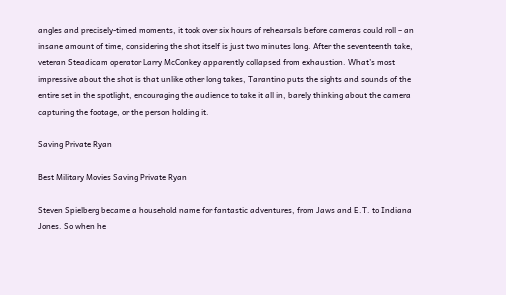angles and precisely-timed moments, it took over six hours of rehearsals before cameras could roll – an insane amount of time, considering the shot itself is just two minutes long. After the seventeenth take, veteran Steadicam operator Larry McConkey apparently collapsed from exhaustion. What’s most impressive about the shot is that unlike other long takes, Tarantino puts the sights and sounds of the entire set in the spotlight, encouraging the audience to take it all in, barely thinking about the camera capturing the footage, or the person holding it.

Saving Private Ryan

Best Military Movies Saving Private Ryan

Steven Spielberg became a household name for fantastic adventures, from Jaws and E.T. to Indiana Jones. So when he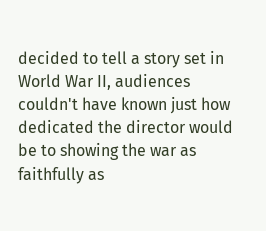decided to tell a story set in World War II, audiences couldn't have known just how dedicated the director would be to showing the war as faithfully as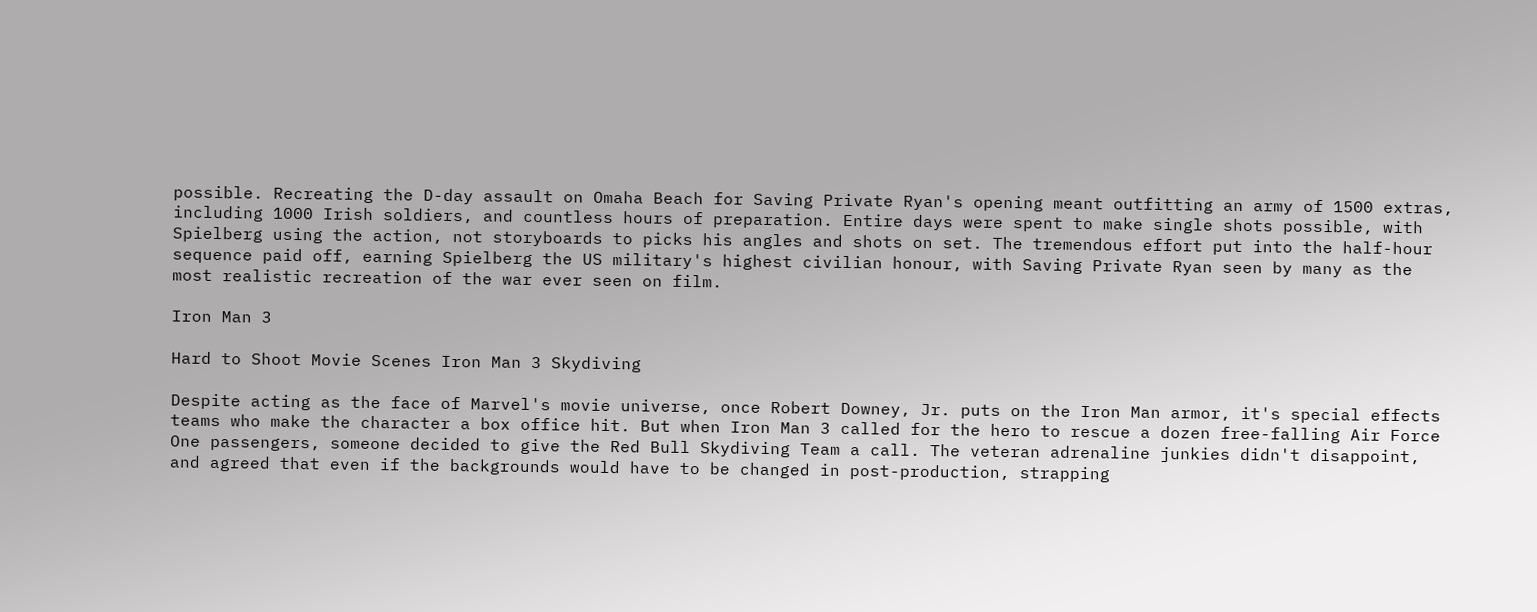possible. Recreating the D-day assault on Omaha Beach for Saving Private Ryan's opening meant outfitting an army of 1500 extras, including 1000 Irish soldiers, and countless hours of preparation. Entire days were spent to make single shots possible, with Spielberg using the action, not storyboards to picks his angles and shots on set. The tremendous effort put into the half-hour sequence paid off, earning Spielberg the US military's highest civilian honour, with Saving Private Ryan seen by many as the most realistic recreation of the war ever seen on film.

Iron Man 3

Hard to Shoot Movie Scenes Iron Man 3 Skydiving

Despite acting as the face of Marvel's movie universe, once Robert Downey, Jr. puts on the Iron Man armor, it's special effects teams who make the character a box office hit. But when Iron Man 3 called for the hero to rescue a dozen free-falling Air Force One passengers, someone decided to give the Red Bull Skydiving Team a call. The veteran adrenaline junkies didn't disappoint, and agreed that even if the backgrounds would have to be changed in post-production, strapping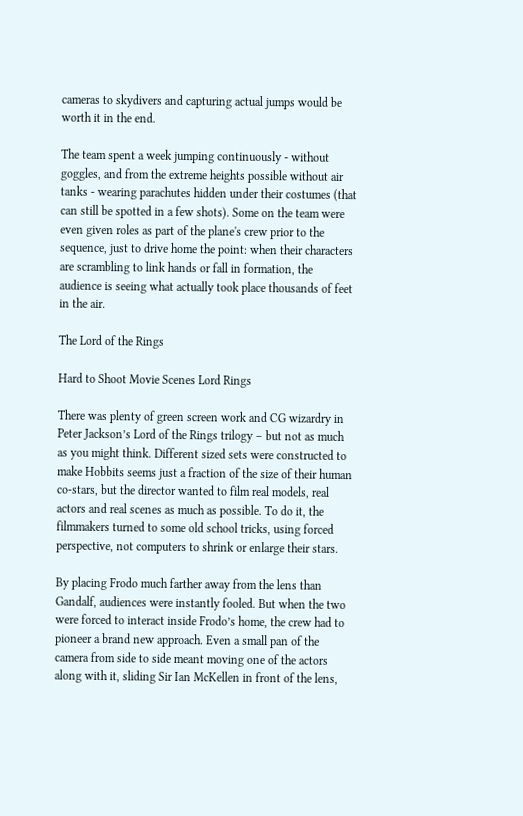cameras to skydivers and capturing actual jumps would be worth it in the end.

The team spent a week jumping continuously - without goggles, and from the extreme heights possible without air tanks - wearing parachutes hidden under their costumes (that can still be spotted in a few shots). Some on the team were even given roles as part of the plane's crew prior to the sequence, just to drive home the point: when their characters are scrambling to link hands or fall in formation, the audience is seeing what actually took place thousands of feet in the air.

The Lord of the Rings

Hard to Shoot Movie Scenes Lord Rings

There was plenty of green screen work and CG wizardry in Peter Jackson’s Lord of the Rings trilogy – but not as much as you might think. Different sized sets were constructed to make Hobbits seems just a fraction of the size of their human co-stars, but the director wanted to film real models, real actors and real scenes as much as possible. To do it, the filmmakers turned to some old school tricks, using forced perspective, not computers to shrink or enlarge their stars.

By placing Frodo much farther away from the lens than Gandalf, audiences were instantly fooled. But when the two were forced to interact inside Frodo’s home, the crew had to pioneer a brand new approach. Even a small pan of the camera from side to side meant moving one of the actors along with it, sliding Sir Ian McKellen in front of the lens,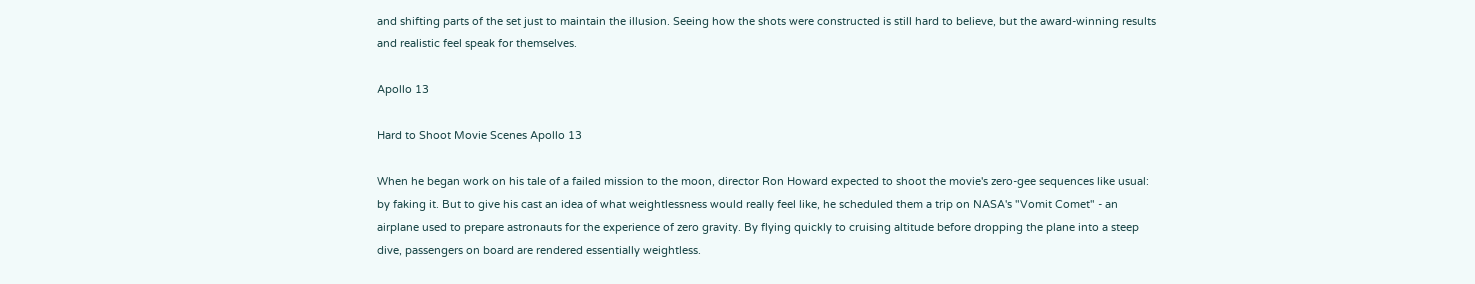and shifting parts of the set just to maintain the illusion. Seeing how the shots were constructed is still hard to believe, but the award-winning results and realistic feel speak for themselves.

Apollo 13

Hard to Shoot Movie Scenes Apollo 13

When he began work on his tale of a failed mission to the moon, director Ron Howard expected to shoot the movie's zero-gee sequences like usual: by faking it. But to give his cast an idea of what weightlessness would really feel like, he scheduled them a trip on NASA's "Vomit Comet" - an airplane used to prepare astronauts for the experience of zero gravity. By flying quickly to cruising altitude before dropping the plane into a steep dive, passengers on board are rendered essentially weightless.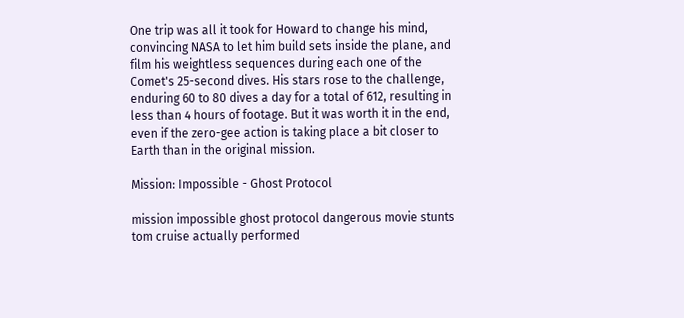One trip was all it took for Howard to change his mind, convincing NASA to let him build sets inside the plane, and film his weightless sequences during each one of the Comet's 25-second dives. His stars rose to the challenge, enduring 60 to 80 dives a day for a total of 612, resulting in less than 4 hours of footage. But it was worth it in the end, even if the zero-gee action is taking place a bit closer to Earth than in the original mission.

Mission: Impossible - Ghost Protocol

mission impossible ghost protocol dangerous movie stunts tom cruise actually performed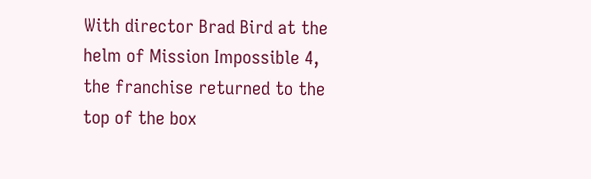With director Brad Bird at the helm of Mission Impossible 4, the franchise returned to the top of the box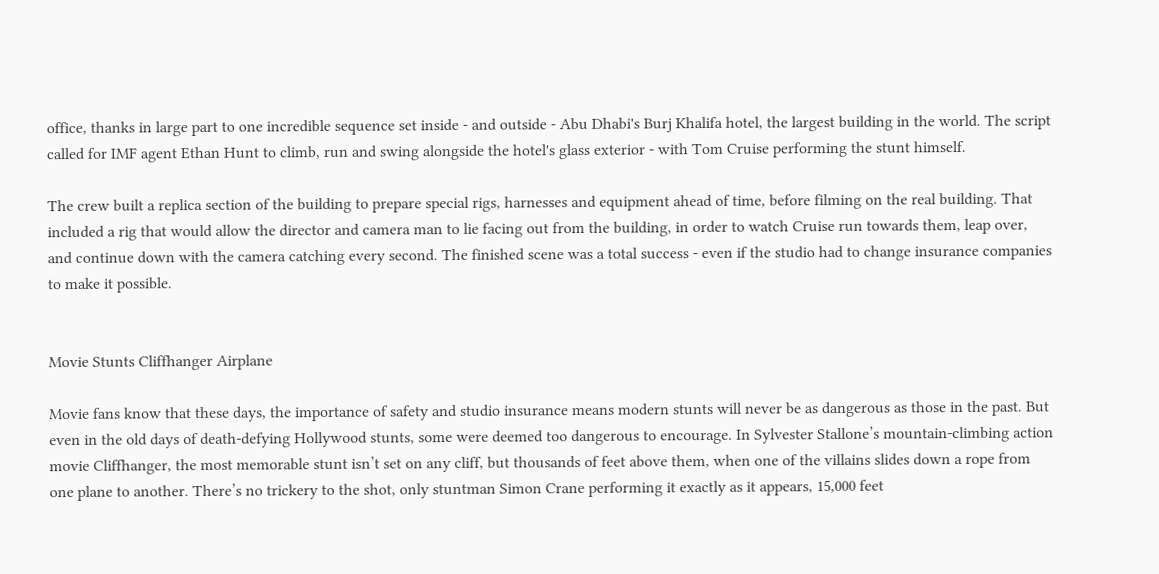office, thanks in large part to one incredible sequence set inside - and outside - Abu Dhabi's Burj Khalifa hotel, the largest building in the world. The script called for IMF agent Ethan Hunt to climb, run and swing alongside the hotel's glass exterior - with Tom Cruise performing the stunt himself.

The crew built a replica section of the building to prepare special rigs, harnesses and equipment ahead of time, before filming on the real building. That included a rig that would allow the director and camera man to lie facing out from the building, in order to watch Cruise run towards them, leap over, and continue down with the camera catching every second. The finished scene was a total success - even if the studio had to change insurance companies to make it possible.


Movie Stunts Cliffhanger Airplane

Movie fans know that these days, the importance of safety and studio insurance means modern stunts will never be as dangerous as those in the past. But even in the old days of death-defying Hollywood stunts, some were deemed too dangerous to encourage. In Sylvester Stallone’s mountain-climbing action movie Cliffhanger, the most memorable stunt isn’t set on any cliff, but thousands of feet above them, when one of the villains slides down a rope from one plane to another. There’s no trickery to the shot, only stuntman Simon Crane performing it exactly as it appears, 15,000 feet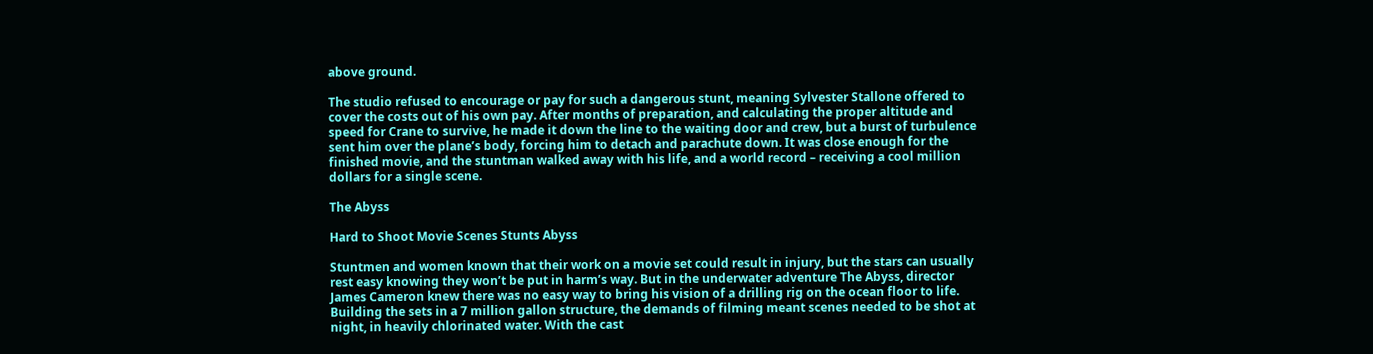above ground.

The studio refused to encourage or pay for such a dangerous stunt, meaning Sylvester Stallone offered to cover the costs out of his own pay. After months of preparation, and calculating the proper altitude and speed for Crane to survive, he made it down the line to the waiting door and crew, but a burst of turbulence sent him over the plane’s body, forcing him to detach and parachute down. It was close enough for the finished movie, and the stuntman walked away with his life, and a world record – receiving a cool million dollars for a single scene.

The Abyss

Hard to Shoot Movie Scenes Stunts Abyss

Stuntmen and women known that their work on a movie set could result in injury, but the stars can usually rest easy knowing they won’t be put in harm’s way. But in the underwater adventure The Abyss, director James Cameron knew there was no easy way to bring his vision of a drilling rig on the ocean floor to life. Building the sets in a 7 million gallon structure, the demands of filming meant scenes needed to be shot at night, in heavily chlorinated water. With the cast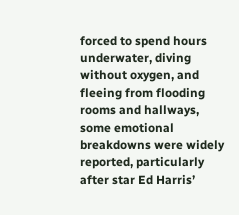forced to spend hours underwater, diving without oxygen, and fleeing from flooding rooms and hallways, some emotional breakdowns were widely reported, particularly after star Ed Harris’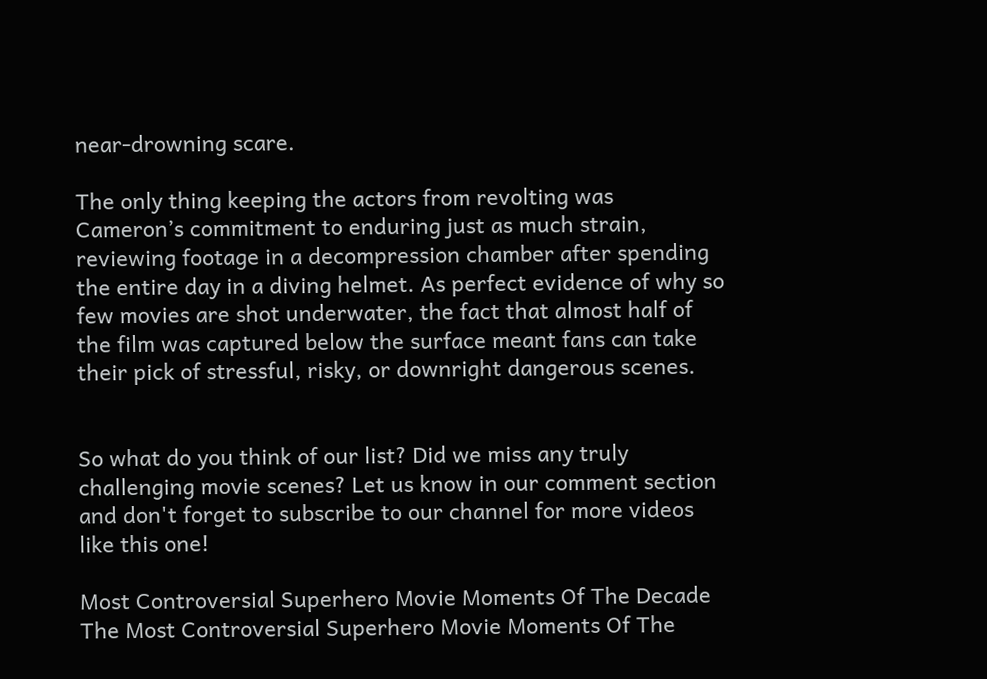near-drowning scare.

The only thing keeping the actors from revolting was Cameron’s commitment to enduring just as much strain, reviewing footage in a decompression chamber after spending the entire day in a diving helmet. As perfect evidence of why so few movies are shot underwater, the fact that almost half of the film was captured below the surface meant fans can take their pick of stressful, risky, or downright dangerous scenes.


So what do you think of our list? Did we miss any truly challenging movie scenes? Let us know in our comment section and don't forget to subscribe to our channel for more videos like this one!

Most Controversial Superhero Movie Moments Of The Decade
The Most Controversial Superhero Movie Moments Of The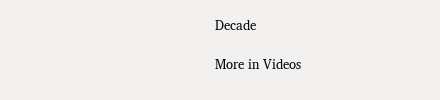Decade

More in Videos